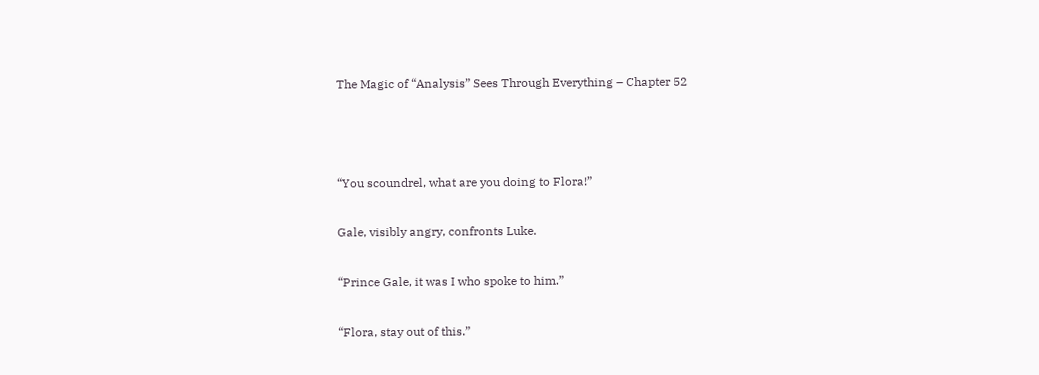The Magic of “Analysis” Sees Through Everything – Chapter 52



“You scoundrel, what are you doing to Flora!”

Gale, visibly angry, confronts Luke.

“Prince Gale, it was I who spoke to him.”

“Flora, stay out of this.”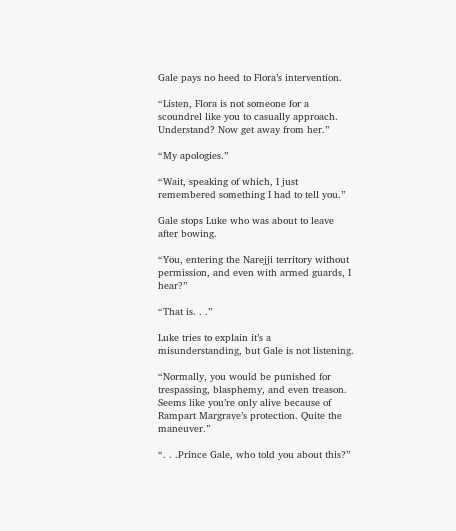Gale pays no heed to Flora’s intervention.

“Listen, Flora is not someone for a scoundrel like you to casually approach. Understand? Now get away from her.”

“My apologies.”

“Wait, speaking of which, I just remembered something I had to tell you.”

Gale stops Luke who was about to leave after bowing.

“You, entering the Narejji territory without permission, and even with armed guards, I hear?”

“That is. . .”

Luke tries to explain it’s a misunderstanding, but Gale is not listening.

“Normally, you would be punished for trespassing, blasphemy, and even treason. Seems like you’re only alive because of Rampart Margrave’s protection. Quite the maneuver.”

“. . .Prince Gale, who told you about this?”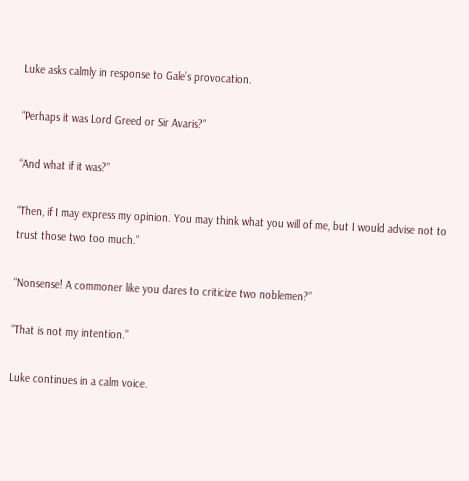Luke asks calmly in response to Gale’s provocation.

“Perhaps it was Lord Greed or Sir Avaris?”

“And what if it was?”

“Then, if I may express my opinion. You may think what you will of me, but I would advise not to trust those two too much.”

“Nonsense! A commoner like you dares to criticize two noblemen?”

“That is not my intention.”

Luke continues in a calm voice.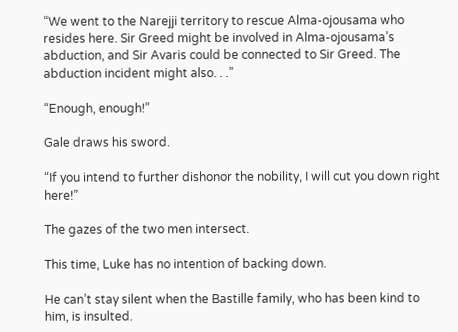“We went to the Narejji territory to rescue Alma-ojousama who resides here. Sir Greed might be involved in Alma-ojousama’s abduction, and Sir Avaris could be connected to Sir Greed. The abduction incident might also. . .”

“Enough, enough!”

Gale draws his sword.

“If you intend to further dishonor the nobility, I will cut you down right here!”

The gazes of the two men intersect.

This time, Luke has no intention of backing down.

He can’t stay silent when the Bastille family, who has been kind to him, is insulted.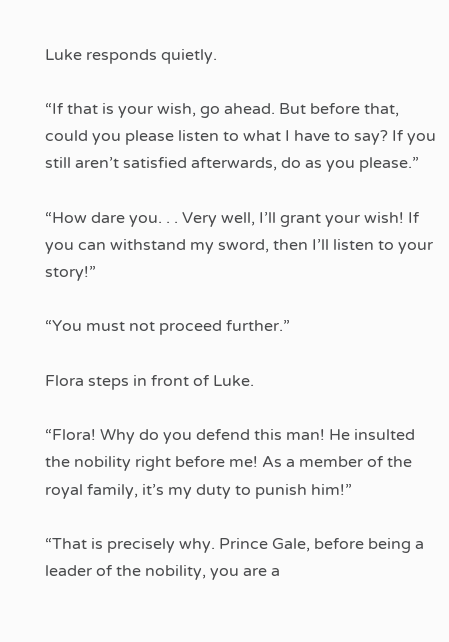Luke responds quietly.

“If that is your wish, go ahead. But before that, could you please listen to what I have to say? If you still aren’t satisfied afterwards, do as you please.”

“How dare you. . . Very well, I’ll grant your wish! If you can withstand my sword, then I’ll listen to your story!”

“You must not proceed further.”

Flora steps in front of Luke.

“Flora! Why do you defend this man! He insulted the nobility right before me! As a member of the royal family, it’s my duty to punish him!”

“That is precisely why. Prince Gale, before being a leader of the nobility, you are a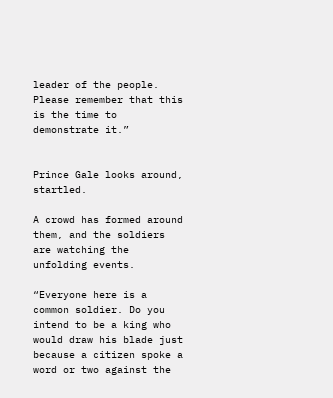leader of the people. Please remember that this is the time to demonstrate it.”


Prince Gale looks around, startled.

A crowd has formed around them, and the soldiers are watching the unfolding events.

“Everyone here is a common soldier. Do you intend to be a king who would draw his blade just because a citizen spoke a word or two against the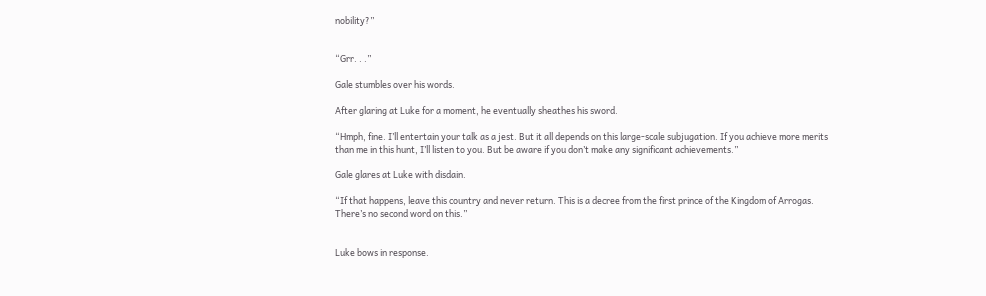nobility?”


“Grr. . .”

Gale stumbles over his words.

After glaring at Luke for a moment, he eventually sheathes his sword.

“Hmph, fine. I’ll entertain your talk as a jest. But it all depends on this large-scale subjugation. If you achieve more merits than me in this hunt, I’ll listen to you. But be aware if you don’t make any significant achievements.”

Gale glares at Luke with disdain.

“If that happens, leave this country and never return. This is a decree from the first prince of the Kingdom of Arrogas. There’s no second word on this.”


Luke bows in response.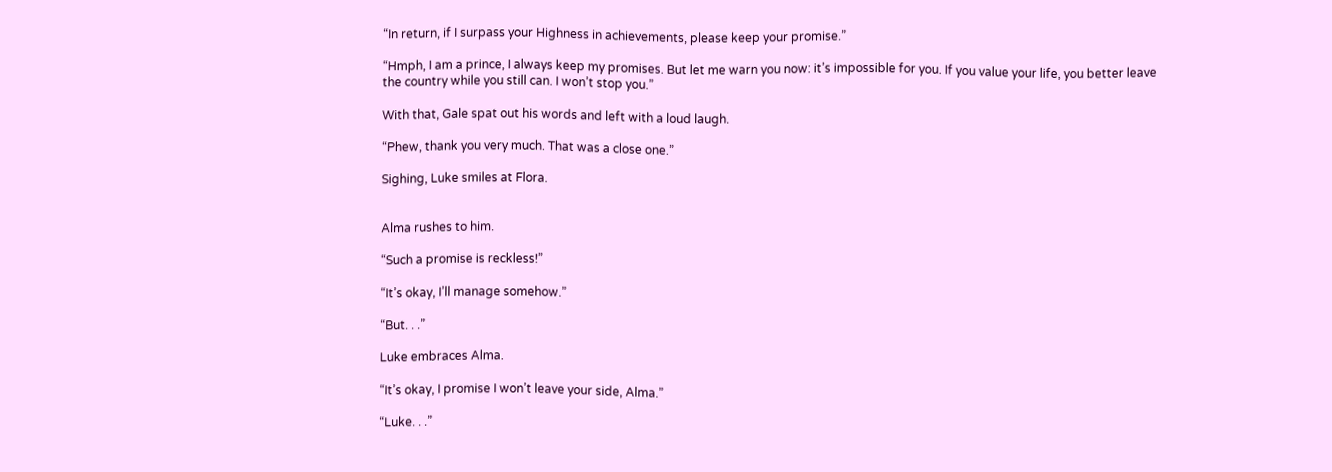“In return, if I surpass your Highness in achievements, please keep your promise.”

“Hmph, I am a prince, I always keep my promises. But let me warn you now: it’s impossible for you. If you value your life, you better leave the country while you still can. I won’t stop you.”

With that, Gale spat out his words and left with a loud laugh.

“Phew, thank you very much. That was a close one.”

Sighing, Luke smiles at Flora.


Alma rushes to him.

“Such a promise is reckless!”

“It’s okay, I’ll manage somehow.”

“But. . .”

Luke embraces Alma.

“It’s okay, I promise I won’t leave your side, Alma.”

“Luke. . .”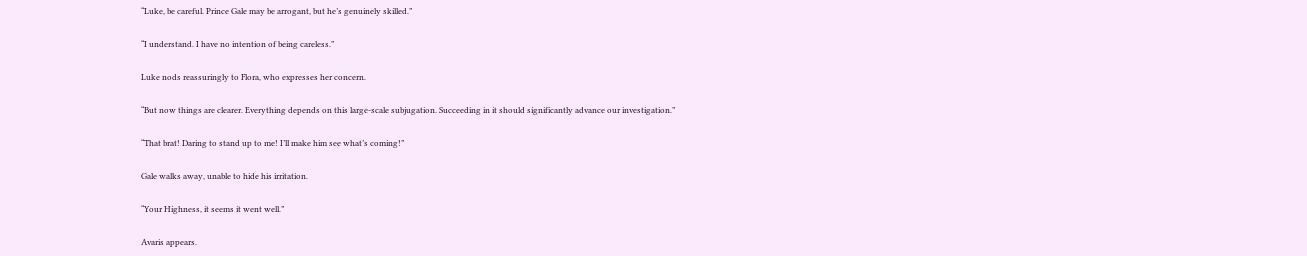“Luke, be careful. Prince Gale may be arrogant, but he’s genuinely skilled.”

“I understand. I have no intention of being careless.”

Luke nods reassuringly to Flora, who expresses her concern.

“But now things are clearer. Everything depends on this large-scale subjugation. Succeeding in it should significantly advance our investigation.”

“That brat! Daring to stand up to me! I’ll make him see what’s coming!”

Gale walks away, unable to hide his irritation.

“Your Highness, it seems it went well.”

Avaris appears.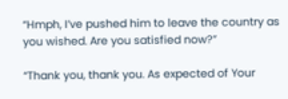“Hmph, I’ve pushed him to leave the country as you wished. Are you satisfied now?”

“Thank you, thank you. As expected of Your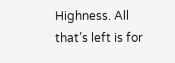Highness. All that’s left is for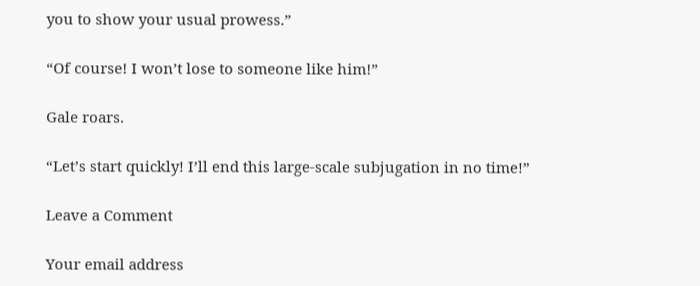you to show your usual prowess.”

“Of course! I won’t lose to someone like him!”

Gale roars.

“Let’s start quickly! I’ll end this large-scale subjugation in no time!”

Leave a Comment

Your email address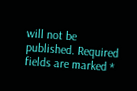will not be published. Required fields are marked *